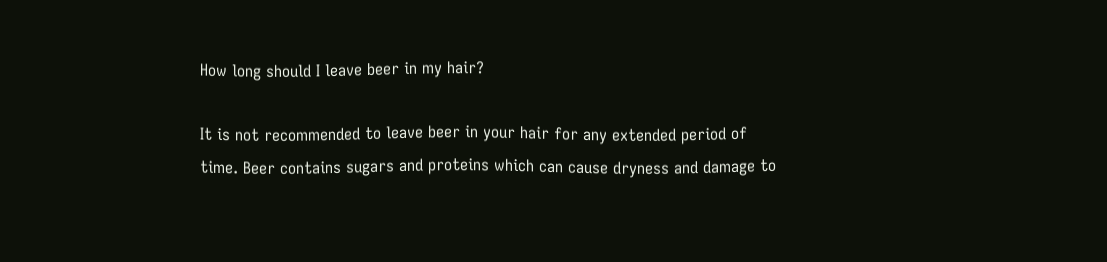How long should I leave beer in my hair?

It is not recommended to leave beer in your hair for any extended period of time. Beer contains sugars and proteins which can cause dryness and damage to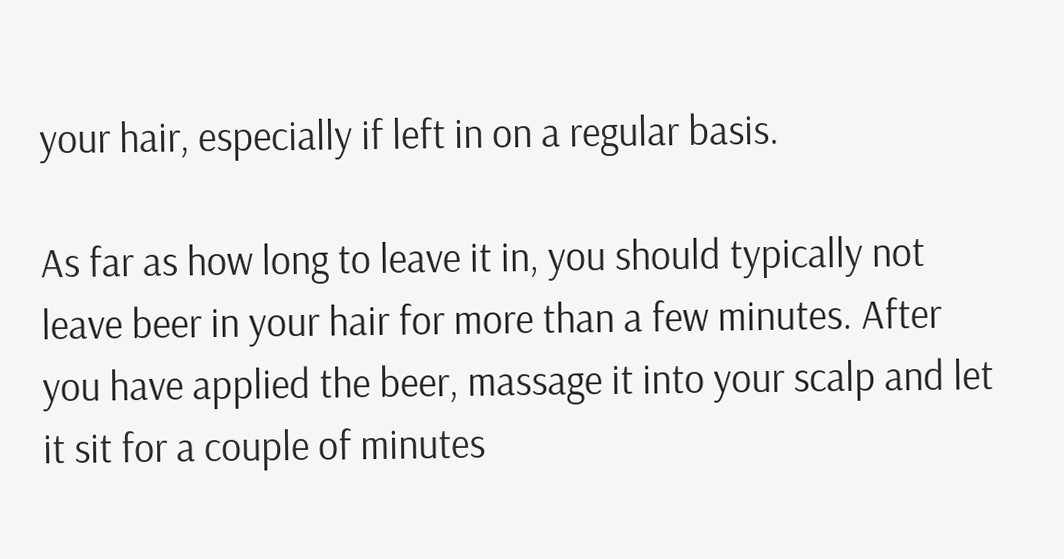your hair, especially if left in on a regular basis.

As far as how long to leave it in, you should typically not leave beer in your hair for more than a few minutes. After you have applied the beer, massage it into your scalp and let it sit for a couple of minutes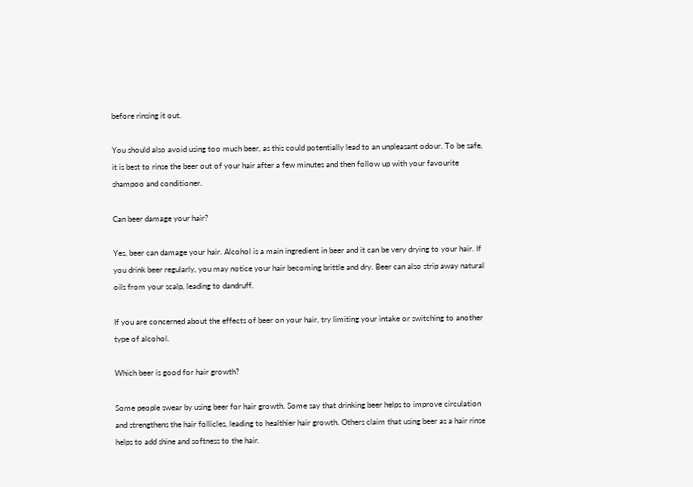before rinsing it out.

You should also avoid using too much beer, as this could potentially lead to an unpleasant odour. To be safe, it is best to rinse the beer out of your hair after a few minutes and then follow up with your favourite shampoo and conditioner.

Can beer damage your hair?

Yes, beer can damage your hair. Alcohol is a main ingredient in beer and it can be very drying to your hair. If you drink beer regularly, you may notice your hair becoming brittle and dry. Beer can also strip away natural oils from your scalp, leading to dandruff.

If you are concerned about the effects of beer on your hair, try limiting your intake or switching to another type of alcohol.

Which beer is good for hair growth?

Some people swear by using beer for hair growth. Some say that drinking beer helps to improve circulation and strengthens the hair follicles, leading to healthier hair growth. Others claim that using beer as a hair rinse helps to add shine and softness to the hair.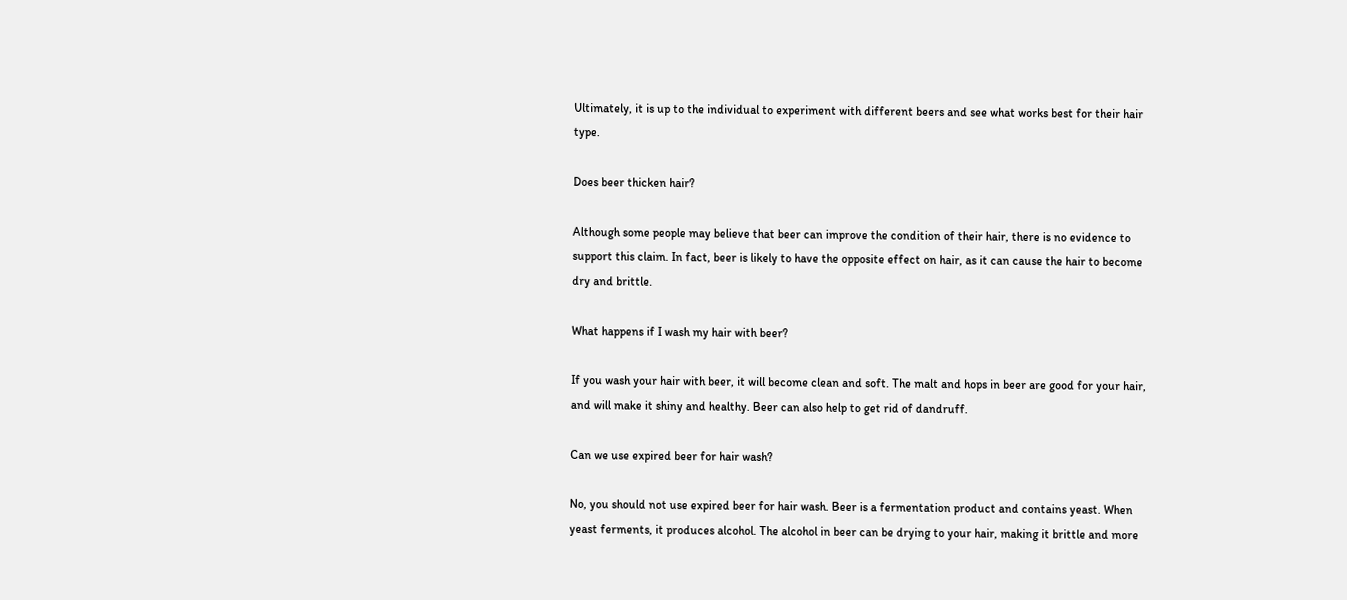Ultimately, it is up to the individual to experiment with different beers and see what works best for their hair type.

Does beer thicken hair?

Although some people may believe that beer can improve the condition of their hair, there is no evidence to support this claim. In fact, beer is likely to have the opposite effect on hair, as it can cause the hair to become dry and brittle.

What happens if I wash my hair with beer?

If you wash your hair with beer, it will become clean and soft. The malt and hops in beer are good for your hair, and will make it shiny and healthy. Beer can also help to get rid of dandruff.

Can we use expired beer for hair wash?

No, you should not use expired beer for hair wash. Beer is a fermentation product and contains yeast. When yeast ferments, it produces alcohol. The alcohol in beer can be drying to your hair, making it brittle and more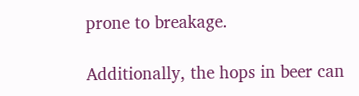prone to breakage.

Additionally, the hops in beer can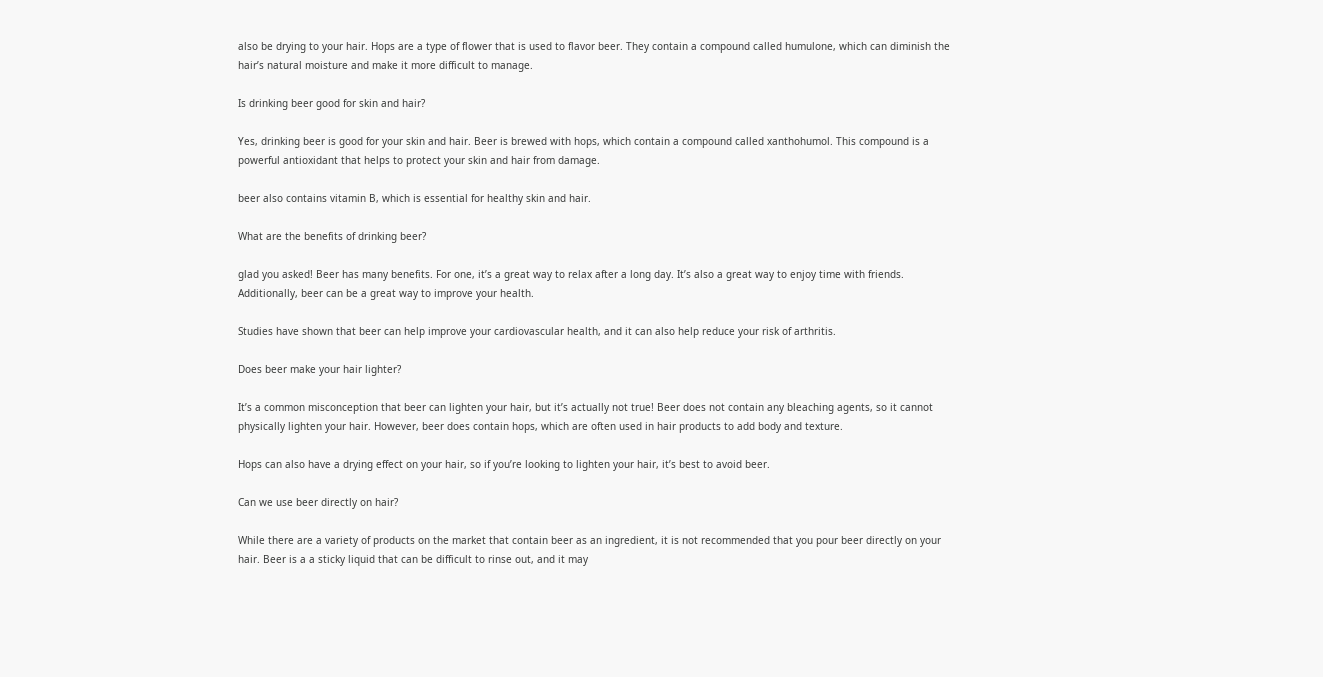also be drying to your hair. Hops are a type of flower that is used to flavor beer. They contain a compound called humulone, which can diminish the hair’s natural moisture and make it more difficult to manage.

Is drinking beer good for skin and hair?

Yes, drinking beer is good for your skin and hair. Beer is brewed with hops, which contain a compound called xanthohumol. This compound is a powerful antioxidant that helps to protect your skin and hair from damage.

beer also contains vitamin B, which is essential for healthy skin and hair.

What are the benefits of drinking beer?

glad you asked! Beer has many benefits. For one, it’s a great way to relax after a long day. It’s also a great way to enjoy time with friends. Additionally, beer can be a great way to improve your health.

Studies have shown that beer can help improve your cardiovascular health, and it can also help reduce your risk of arthritis.

Does beer make your hair lighter?

It’s a common misconception that beer can lighten your hair, but it’s actually not true! Beer does not contain any bleaching agents, so it cannot physically lighten your hair. However, beer does contain hops, which are often used in hair products to add body and texture.

Hops can also have a drying effect on your hair, so if you’re looking to lighten your hair, it’s best to avoid beer.

Can we use beer directly on hair?

While there are a variety of products on the market that contain beer as an ingredient, it is not recommended that you pour beer directly on your hair. Beer is a a sticky liquid that can be difficult to rinse out, and it may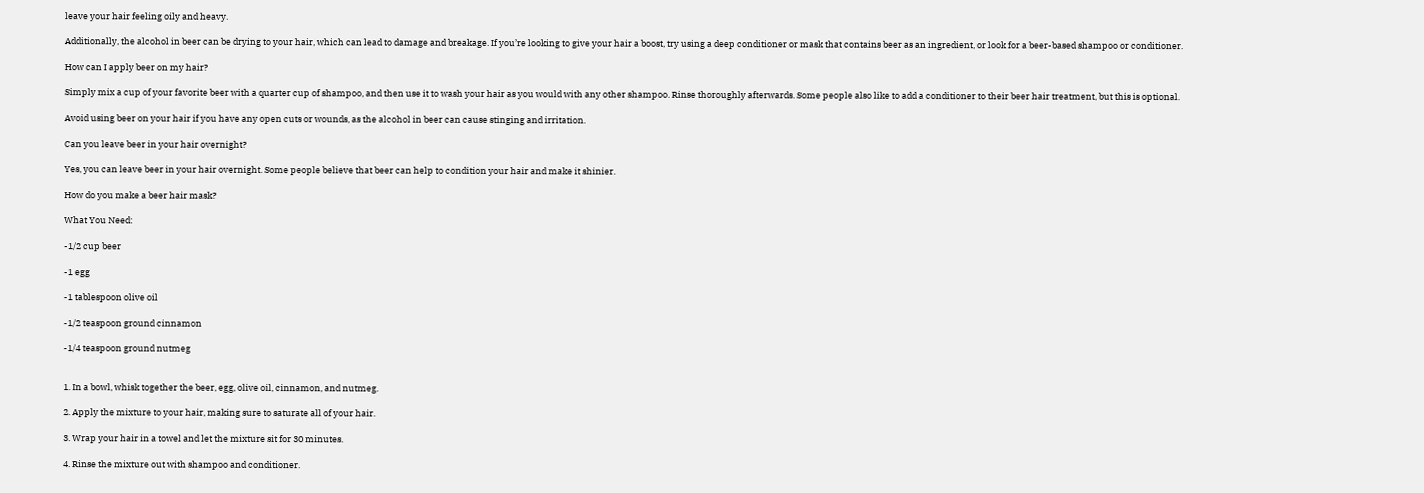leave your hair feeling oily and heavy.

Additionally, the alcohol in beer can be drying to your hair, which can lead to damage and breakage. If you’re looking to give your hair a boost, try using a deep conditioner or mask that contains beer as an ingredient, or look for a beer-based shampoo or conditioner.

How can I apply beer on my hair?

Simply mix a cup of your favorite beer with a quarter cup of shampoo, and then use it to wash your hair as you would with any other shampoo. Rinse thoroughly afterwards. Some people also like to add a conditioner to their beer hair treatment, but this is optional.

Avoid using beer on your hair if you have any open cuts or wounds, as the alcohol in beer can cause stinging and irritation.

Can you leave beer in your hair overnight?

Yes, you can leave beer in your hair overnight. Some people believe that beer can help to condition your hair and make it shinier.

How do you make a beer hair mask?

What You Need:

-1/2 cup beer

-1 egg

-1 tablespoon olive oil

-1/2 teaspoon ground cinnamon

-1/4 teaspoon ground nutmeg


1. In a bowl, whisk together the beer, egg, olive oil, cinnamon, and nutmeg.

2. Apply the mixture to your hair, making sure to saturate all of your hair.

3. Wrap your hair in a towel and let the mixture sit for 30 minutes.

4. Rinse the mixture out with shampoo and conditioner.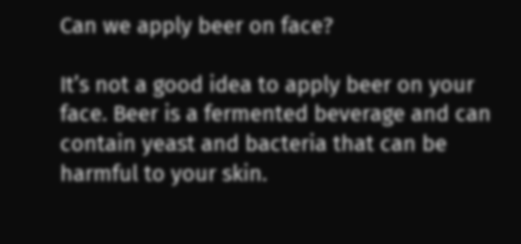Can we apply beer on face?

It’s not a good idea to apply beer on your face. Beer is a fermented beverage and can contain yeast and bacteria that can be harmful to your skin.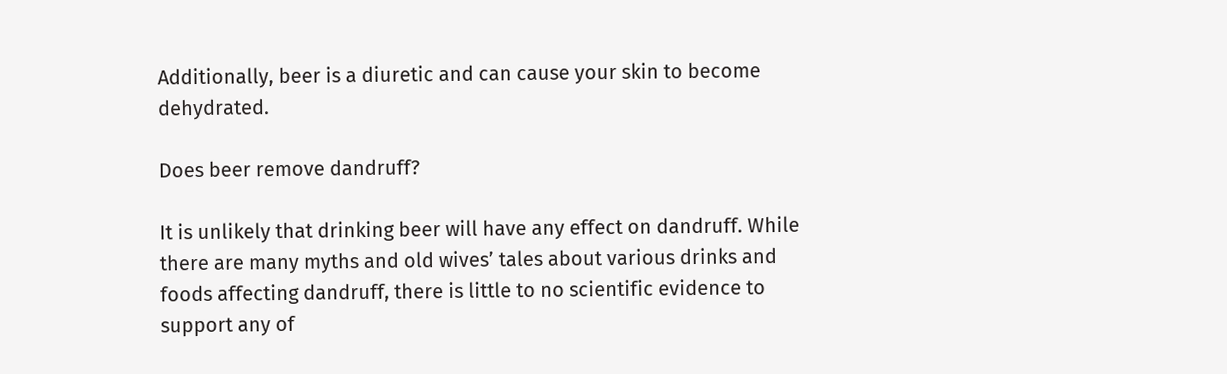Additionally, beer is a diuretic and can cause your skin to become dehydrated.

Does beer remove dandruff?

It is unlikely that drinking beer will have any effect on dandruff. While there are many myths and old wives’ tales about various drinks and foods affecting dandruff, there is little to no scientific evidence to support any of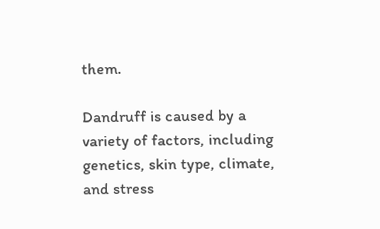them.

Dandruff is caused by a variety of factors, including genetics, skin type, climate, and stress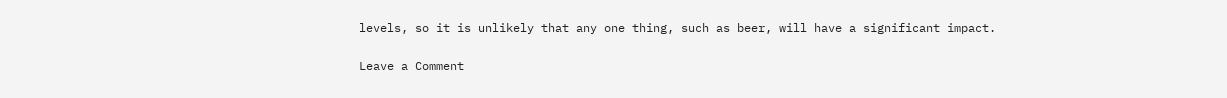levels, so it is unlikely that any one thing, such as beer, will have a significant impact.

Leave a Comment